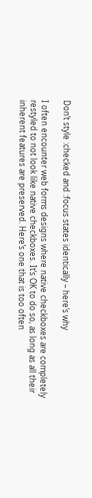Don’t style :checked and :focus states identically – here’s why

I often encounter web forms designs where native checkboxes are completely restyled to not look like native checkboxes. It’s OK to do so, as long as all their inherent features are preserved. Here’s one that is too often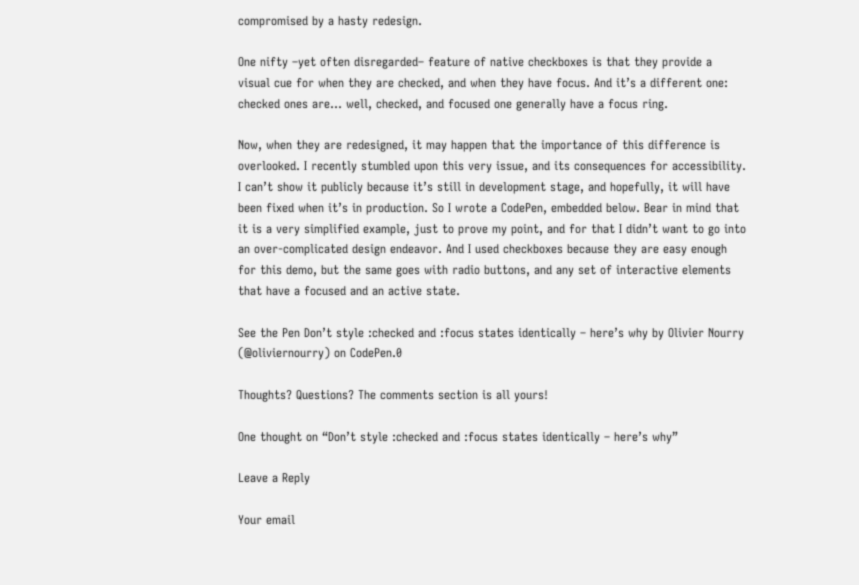compromised by a hasty redesign.

One nifty –yet often disregarded– feature of native checkboxes is that they provide a visual cue for when they are checked, and when they have focus. And it’s a different one: checked ones are… well, checked, and focused one generally have a focus ring.

Now, when they are redesigned, it may happen that the importance of this difference is overlooked. I recently stumbled upon this very issue, and its consequences for accessibility. I can’t show it publicly because it’s still in development stage, and hopefully, it will have been fixed when it’s in production. So I wrote a CodePen, embedded below. Bear in mind that it is a very simplified example, just to prove my point, and for that I didn’t want to go into an over-complicated design endeavor. And I used checkboxes because they are easy enough for this demo, but the same goes with radio buttons, and any set of interactive elements that have a focused and an active state.

See the Pen Don’t style :checked and :focus states identically – here’s why by Olivier Nourry (@oliviernourry) on CodePen.0

Thoughts? Questions? The comments section is all yours!

One thought on “Don’t style :checked and :focus states identically – here’s why”

Leave a Reply

Your email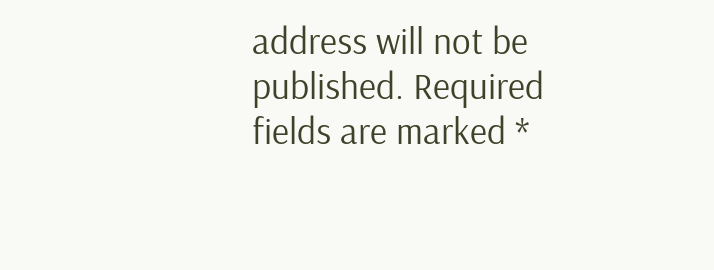address will not be published. Required fields are marked *